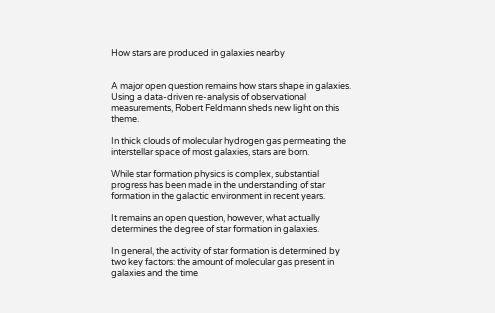How stars are produced in galaxies nearby


A major open question remains how stars shape in galaxies. Using a data-driven re-analysis of observational measurements, Robert Feldmann sheds new light on this theme.

In thick clouds of molecular hydrogen gas permeating the interstellar space of most galaxies, stars are born.

While star formation physics is complex, substantial progress has been made in the understanding of star formation in the galactic environment in recent years.

It remains an open question, however, what actually determines the degree of star formation in galaxies.

In general, the activity of star formation is determined by two key factors: the amount of molecular gas present in galaxies and the time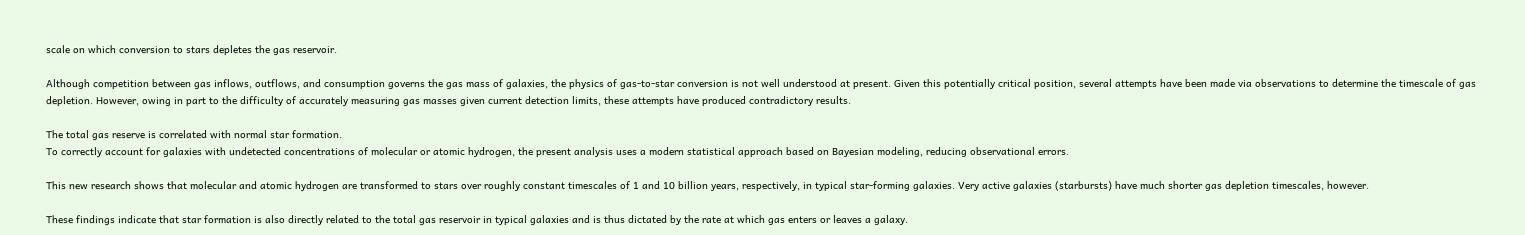scale on which conversion to stars depletes the gas reservoir.

Although competition between gas inflows, outflows, and consumption governs the gas mass of galaxies, the physics of gas-to-star conversion is not well understood at present. Given this potentially critical position, several attempts have been made via observations to determine the timescale of gas depletion. However, owing in part to the difficulty of accurately measuring gas masses given current detection limits, these attempts have produced contradictory results.

The total gas reserve is correlated with normal star formation.
To correctly account for galaxies with undetected concentrations of molecular or atomic hydrogen, the present analysis uses a modern statistical approach based on Bayesian modeling, reducing observational errors.

This new research shows that molecular and atomic hydrogen are transformed to stars over roughly constant timescales of 1 and 10 billion years, respectively, in typical star-forming galaxies. Very active galaxies (starbursts) have much shorter gas depletion timescales, however.

These findings indicate that star formation is also directly related to the total gas reservoir in typical galaxies and is thus dictated by the rate at which gas enters or leaves a galaxy.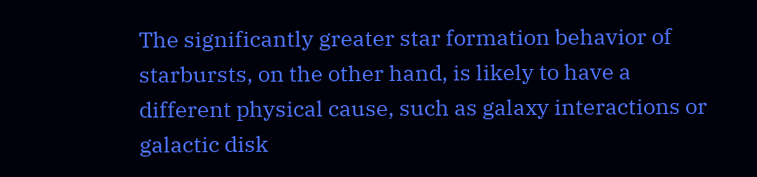The significantly greater star formation behavior of starbursts, on the other hand, is likely to have a different physical cause, such as galaxy interactions or galactic disk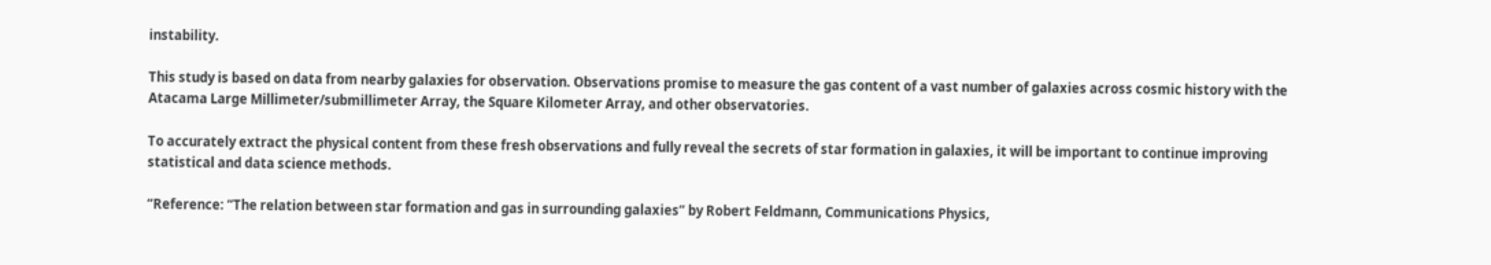instability.

This study is based on data from nearby galaxies for observation. Observations promise to measure the gas content of a vast number of galaxies across cosmic history with the Atacama Large Millimeter/submillimeter Array, the Square Kilometer Array, and other observatories.

To accurately extract the physical content from these fresh observations and fully reveal the secrets of star formation in galaxies, it will be important to continue improving statistical and data science methods.

“Reference: “The relation between star formation and gas in surrounding galaxies” by Robert Feldmann, Communications Physics,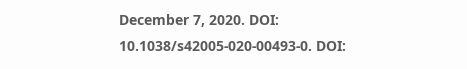December 7, 2020. DOI: 10.1038/s42005-020-00493-0. DOI: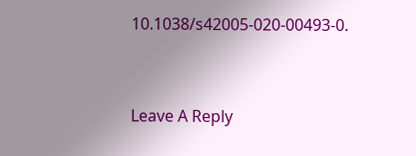10.1038/s42005-020-00493-0.


Leave A Reply